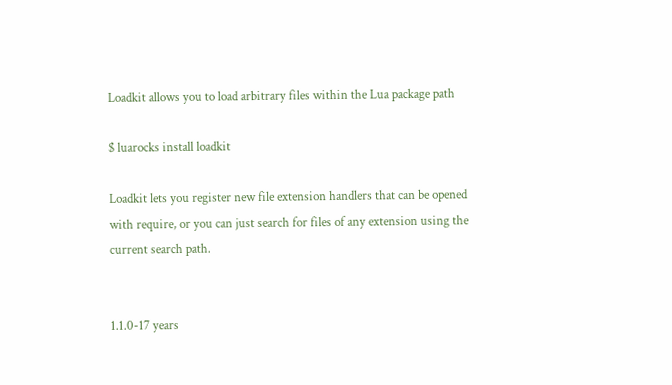Loadkit allows you to load arbitrary files within the Lua package path

$ luarocks install loadkit

Loadkit lets you register new file extension handlers that can be opened
with require, or you can just search for files of any extension using the
current search path.


1.1.0-17 years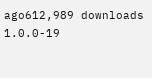ago612,989 downloads
1.0.0-19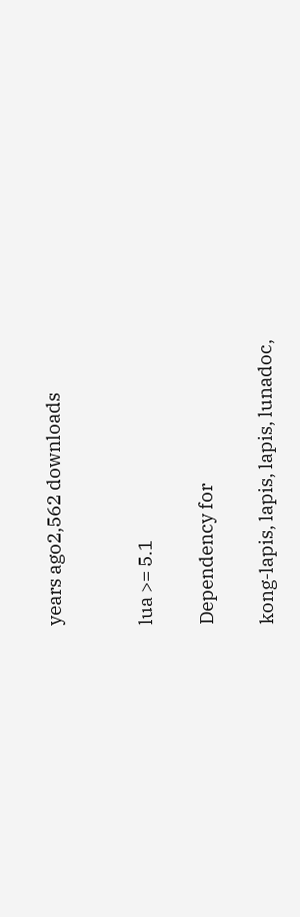years ago2,562 downloads


lua >= 5.1

Dependency for

kong-lapis, lapis, lapis, lunadoc,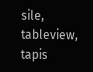sile, tableview, tapis